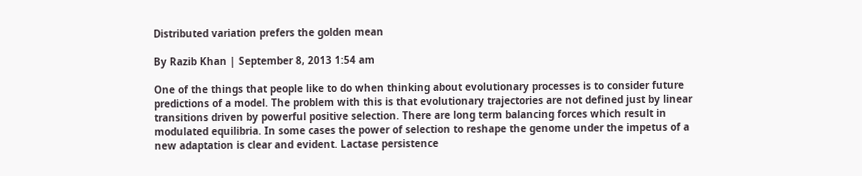Distributed variation prefers the golden mean

By Razib Khan | September 8, 2013 1:54 am

One of the things that people like to do when thinking about evolutionary processes is to consider future predictions of a model. The problem with this is that evolutionary trajectories are not defined just by linear transitions driven by powerful positive selection. There are long term balancing forces which result in modulated equilibria. In some cases the power of selection to reshape the genome under the impetus of a new adaptation is clear and evident. Lactase persistence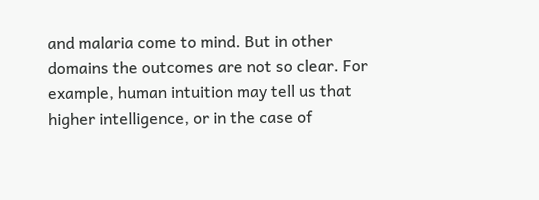and malaria come to mind. But in other domains the outcomes are not so clear. For example, human intuition may tell us that higher intelligence, or in the case of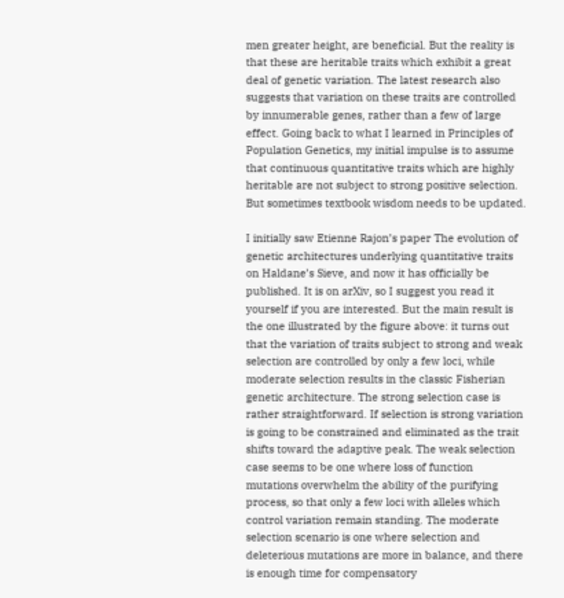men greater height, are beneficial. But the reality is that these are heritable traits which exhibit a great deal of genetic variation. The latest research also suggests that variation on these traits are controlled by innumerable genes, rather than a few of large effect. Going back to what I learned in Principles of Population Genetics, my initial impulse is to assume that continuous quantitative traits which are highly heritable are not subject to strong positive selection. But sometimes textbook wisdom needs to be updated.

I initially saw Etienne Rajon’s paper The evolution of genetic architectures underlying quantitative traits on Haldane’s Sieve, and now it has officially be published. It is on arXiv, so I suggest you read it yourself if you are interested. But the main result is the one illustrated by the figure above: it turns out that the variation of traits subject to strong and weak selection are controlled by only a few loci, while moderate selection results in the classic Fisherian genetic architecture. The strong selection case is rather straightforward. If selection is strong variation is going to be constrained and eliminated as the trait shifts toward the adaptive peak. The weak selection case seems to be one where loss of function mutations overwhelm the ability of the purifying process, so that only a few loci with alleles which control variation remain standing. The moderate selection scenario is one where selection and deleterious mutations are more in balance, and there is enough time for compensatory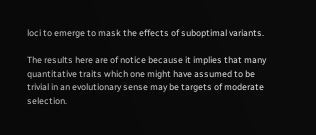loci to emerge to mask the effects of suboptimal variants.

The results here are of notice because it implies that many quantitative traits which one might have assumed to be trivial in an evolutionary sense may be targets of moderate selection.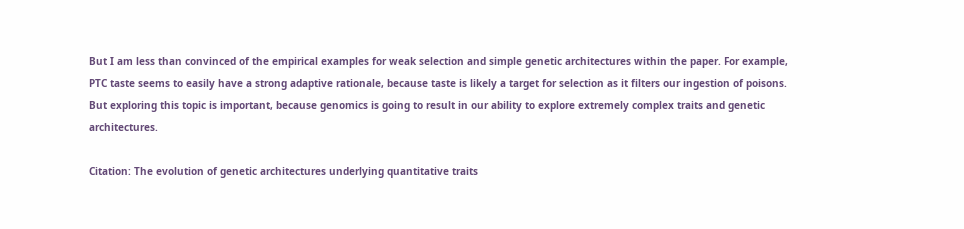But I am less than convinced of the empirical examples for weak selection and simple genetic architectures within the paper. For example, PTC taste seems to easily have a strong adaptive rationale, because taste is likely a target for selection as it filters our ingestion of poisons. But exploring this topic is important, because genomics is going to result in our ability to explore extremely complex traits and genetic architectures.

Citation: The evolution of genetic architectures underlying quantitative traits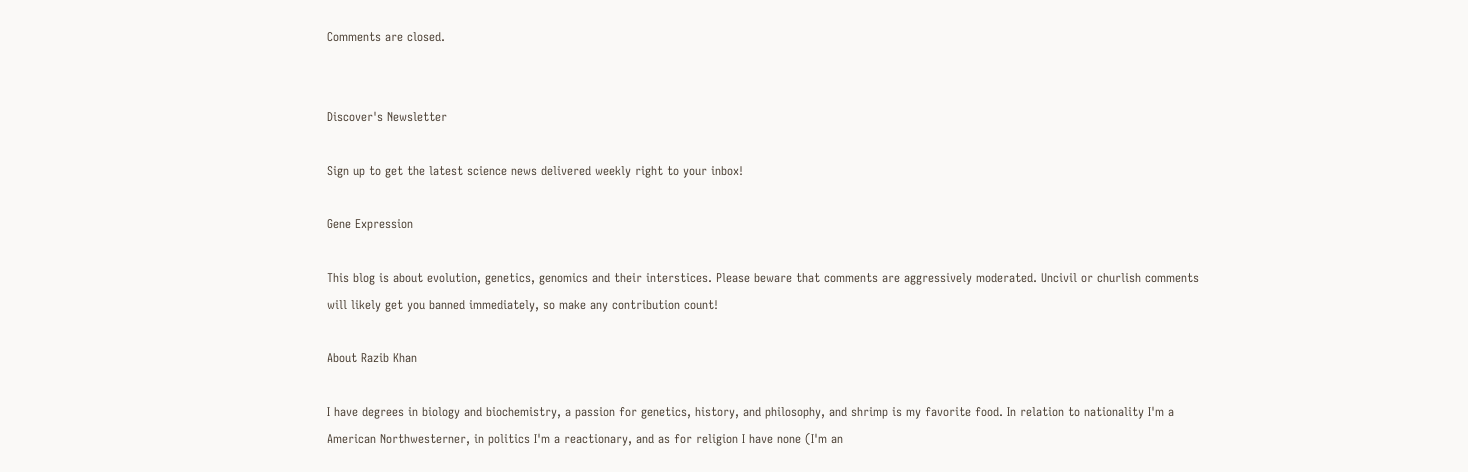Comments are closed.


Discover's Newsletter

Sign up to get the latest science news delivered weekly right to your inbox!

Gene Expression

This blog is about evolution, genetics, genomics and their interstices. Please beware that comments are aggressively moderated. Uncivil or churlish comments will likely get you banned immediately, so make any contribution count!

About Razib Khan

I have degrees in biology and biochemistry, a passion for genetics, history, and philosophy, and shrimp is my favorite food. In relation to nationality I'm a American Northwesterner, in politics I'm a reactionary, and as for religion I have none (I'm an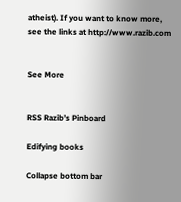atheist). If you want to know more, see the links at http://www.razib.com


See More


RSS Razib’s Pinboard

Edifying books

Collapse bottom bar